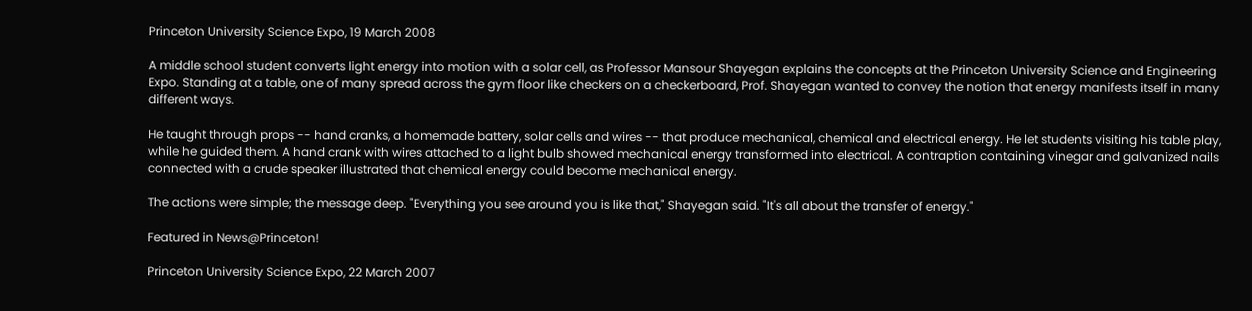Princeton University Science Expo, 19 March 2008

A middle school student converts light energy into motion with a solar cell, as Professor Mansour Shayegan explains the concepts at the Princeton University Science and Engineering Expo. Standing at a table, one of many spread across the gym floor like checkers on a checkerboard, Prof. Shayegan wanted to convey the notion that energy manifests itself in many different ways.

He taught through props -- hand cranks, a homemade battery, solar cells and wires -- that produce mechanical, chemical and electrical energy. He let students visiting his table play, while he guided them. A hand crank with wires attached to a light bulb showed mechanical energy transformed into electrical. A contraption containing vinegar and galvanized nails connected with a crude speaker illustrated that chemical energy could become mechanical energy.

The actions were simple; the message deep. "Everything you see around you is like that," Shayegan said. "It's all about the transfer of energy."

Featured in News@Princeton!

Princeton University Science Expo, 22 March 2007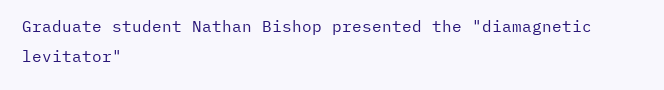Graduate student Nathan Bishop presented the "diamagnetic levitator"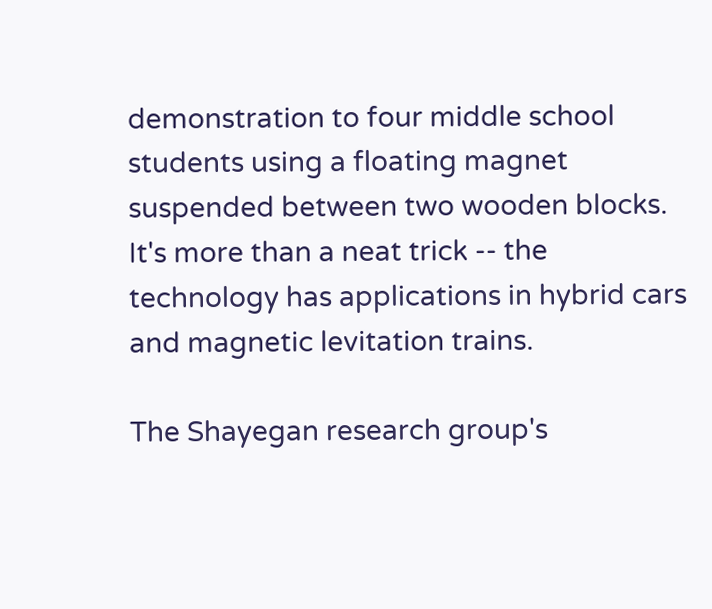demonstration to four middle school students using a floating magnet suspended between two wooden blocks. It's more than a neat trick -- the technology has applications in hybrid cars and magnetic levitation trains.

The Shayegan research group's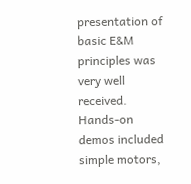presentation of basic E&M principles was very well received. Hands-on demos included simple motors,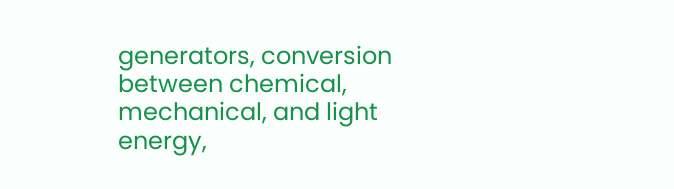generators, conversion between chemical, mechanical, and light energy,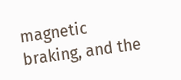magnetic braking, and the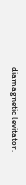diamagnetic levitator.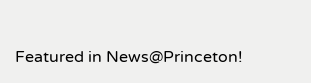Featured in News@Princeton!